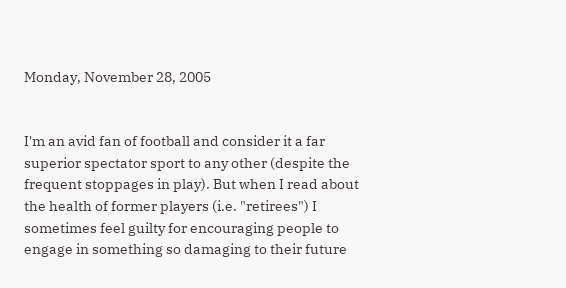Monday, November 28, 2005


I'm an avid fan of football and consider it a far superior spectator sport to any other (despite the frequent stoppages in play). But when I read about the health of former players (i.e. "retirees") I sometimes feel guilty for encouraging people to engage in something so damaging to their future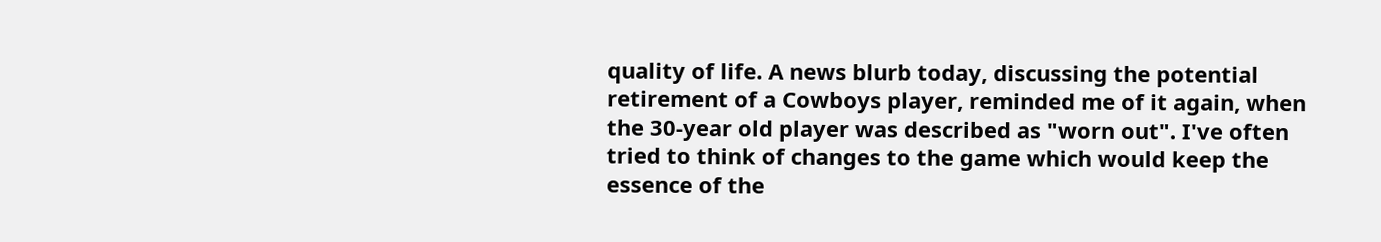quality of life. A news blurb today, discussing the potential retirement of a Cowboys player, reminded me of it again, when the 30-year old player was described as "worn out". I've often tried to think of changes to the game which would keep the essence of the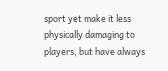sport yet make it less physically damaging to players, but have always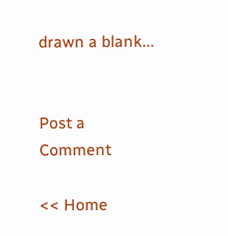drawn a blank...


Post a Comment

<< Home